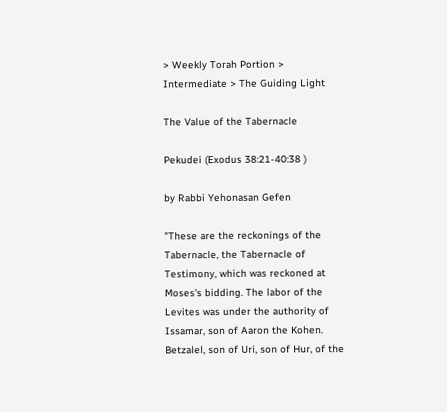> Weekly Torah Portion > Intermediate > The Guiding Light

The Value of the Tabernacle

Pekudei (Exodus 38:21-40:38 )

by Rabbi Yehonasan Gefen

"These are the reckonings of the Tabernacle, the Tabernacle of Testimony, which was reckoned at Moses's bidding. The labor of the Levites was under the authority of Issamar, son of Aaron the Kohen. Betzalel, son of Uri, son of Hur, of the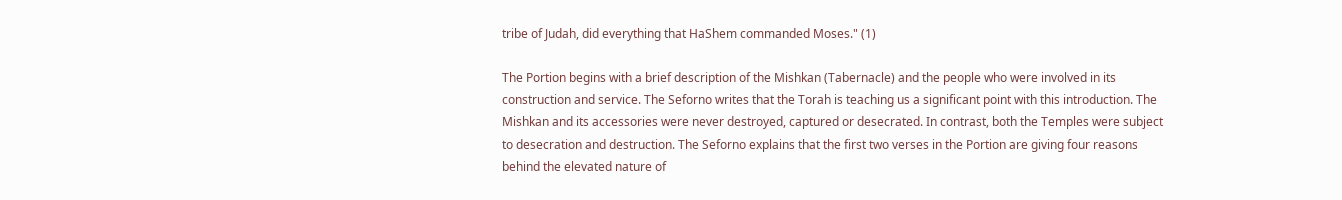tribe of Judah, did everything that HaShem commanded Moses." (1)

The Portion begins with a brief description of the Mishkan (Tabernacle) and the people who were involved in its construction and service. The Seforno writes that the Torah is teaching us a significant point with this introduction. The Mishkan and its accessories were never destroyed, captured or desecrated. In contrast, both the Temples were subject to desecration and destruction. The Seforno explains that the first two verses in the Portion are giving four reasons behind the elevated nature of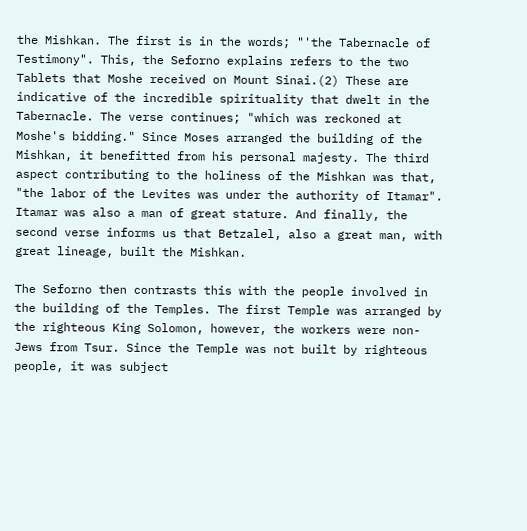the Mishkan. The first is in the words; "'the Tabernacle of Testimony". This, the Seforno explains refers to the two Tablets that Moshe received on Mount Sinai.(2) These are indicative of the incredible spirituality that dwelt in the Tabernacle. The verse continues; "which was reckoned at Moshe's bidding." Since Moses arranged the building of the Mishkan, it benefitted from his personal majesty. The third aspect contributing to the holiness of the Mishkan was that, "the labor of the Levites was under the authority of Itamar". Itamar was also a man of great stature. And finally, the second verse informs us that Betzalel, also a great man, with great lineage, built the Mishkan.

The Seforno then contrasts this with the people involved in the building of the Temples. The first Temple was arranged by the righteous King Solomon, however, the workers were non-Jews from Tsur. Since the Temple was not built by righteous people, it was subject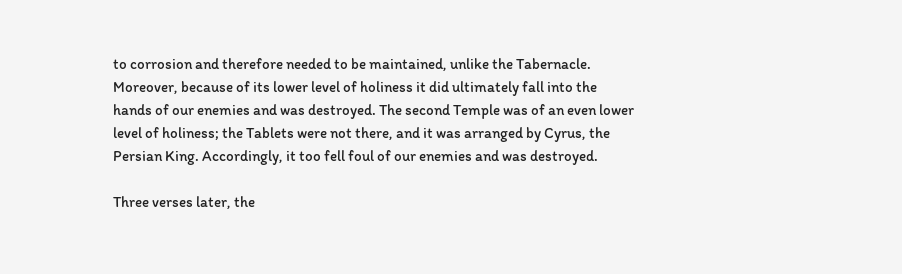to corrosion and therefore needed to be maintained, unlike the Tabernacle. Moreover, because of its lower level of holiness it did ultimately fall into the hands of our enemies and was destroyed. The second Temple was of an even lower level of holiness; the Tablets were not there, and it was arranged by Cyrus, the Persian King. Accordingly, it too fell foul of our enemies and was destroyed.

Three verses later, the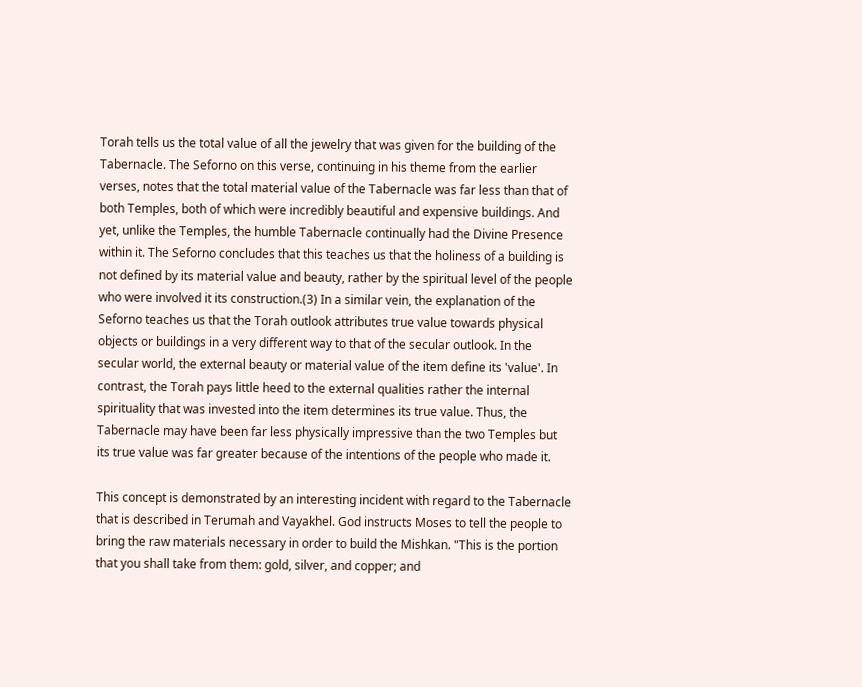Torah tells us the total value of all the jewelry that was given for the building of the Tabernacle. The Seforno on this verse, continuing in his theme from the earlier verses, notes that the total material value of the Tabernacle was far less than that of both Temples, both of which were incredibly beautiful and expensive buildings. And yet, unlike the Temples, the humble Tabernacle continually had the Divine Presence within it. The Seforno concludes that this teaches us that the holiness of a building is not defined by its material value and beauty, rather by the spiritual level of the people who were involved it its construction.(3) In a similar vein, the explanation of the Seforno teaches us that the Torah outlook attributes true value towards physical objects or buildings in a very different way to that of the secular outlook. In the secular world, the external beauty or material value of the item define its 'value'. In contrast, the Torah pays little heed to the external qualities rather the internal spirituality that was invested into the item determines its true value. Thus, the Tabernacle may have been far less physically impressive than the two Temples but its true value was far greater because of the intentions of the people who made it.

This concept is demonstrated by an interesting incident with regard to the Tabernacle that is described in Terumah and Vayakhel. God instructs Moses to tell the people to bring the raw materials necessary in order to build the Mishkan. "This is the portion that you shall take from them: gold, silver, and copper; and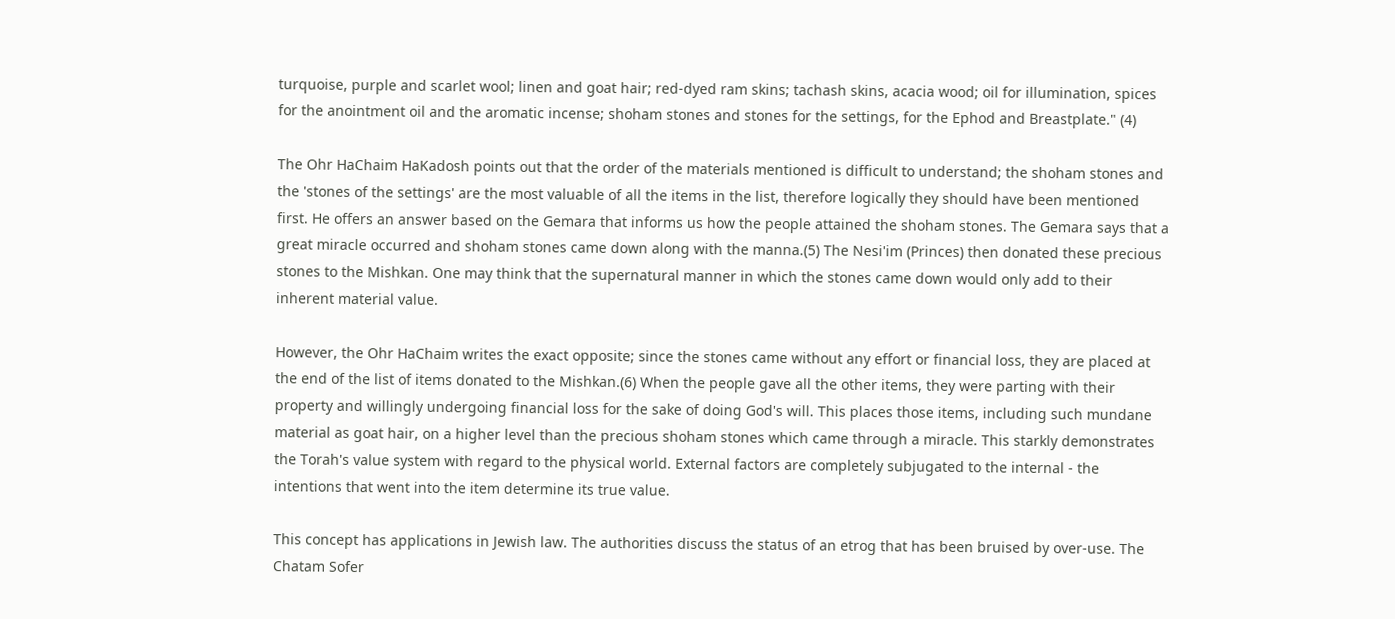turquoise, purple and scarlet wool; linen and goat hair; red-dyed ram skins; tachash skins, acacia wood; oil for illumination, spices for the anointment oil and the aromatic incense; shoham stones and stones for the settings, for the Ephod and Breastplate." (4)

The Ohr HaChaim HaKadosh points out that the order of the materials mentioned is difficult to understand; the shoham stones and the 'stones of the settings' are the most valuable of all the items in the list, therefore logically they should have been mentioned first. He offers an answer based on the Gemara that informs us how the people attained the shoham stones. The Gemara says that a great miracle occurred and shoham stones came down along with the manna.(5) The Nesi'im (Princes) then donated these precious stones to the Mishkan. One may think that the supernatural manner in which the stones came down would only add to their inherent material value.

However, the Ohr HaChaim writes the exact opposite; since the stones came without any effort or financial loss, they are placed at the end of the list of items donated to the Mishkan.(6) When the people gave all the other items, they were parting with their property and willingly undergoing financial loss for the sake of doing God's will. This places those items, including such mundane material as goat hair, on a higher level than the precious shoham stones which came through a miracle. This starkly demonstrates the Torah's value system with regard to the physical world. External factors are completely subjugated to the internal - the intentions that went into the item determine its true value.

This concept has applications in Jewish law. The authorities discuss the status of an etrog that has been bruised by over-use. The Chatam Sofer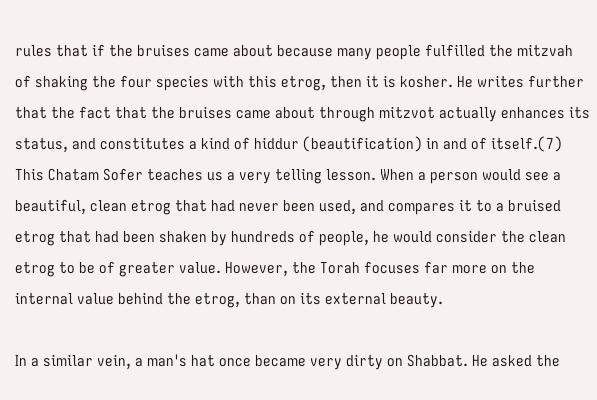rules that if the bruises came about because many people fulfilled the mitzvah of shaking the four species with this etrog, then it is kosher. He writes further that the fact that the bruises came about through mitzvot actually enhances its status, and constitutes a kind of hiddur (beautification) in and of itself.(7) This Chatam Sofer teaches us a very telling lesson. When a person would see a beautiful, clean etrog that had never been used, and compares it to a bruised etrog that had been shaken by hundreds of people, he would consider the clean etrog to be of greater value. However, the Torah focuses far more on the internal value behind the etrog, than on its external beauty.

In a similar vein, a man's hat once became very dirty on Shabbat. He asked the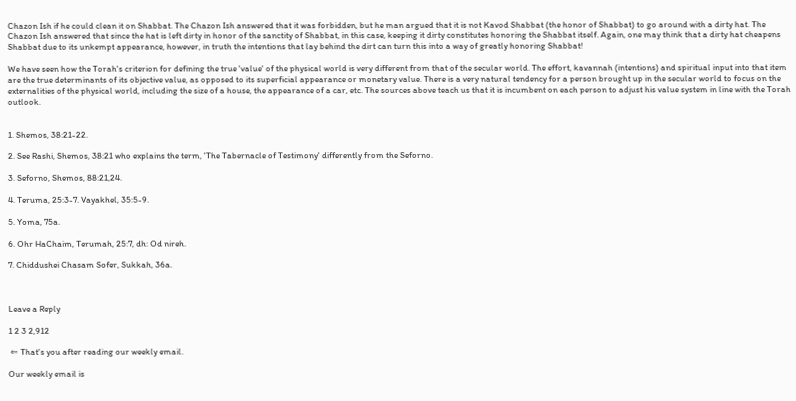Chazon Ish if he could clean it on Shabbat. The Chazon Ish answered that it was forbidden, but he man argued that it is not Kavod Shabbat (the honor of Shabbat) to go around with a dirty hat. The Chazon Ish answered that since the hat is left dirty in honor of the sanctity of Shabbat, in this case, keeping it dirty constitutes honoring the Shabbat itself. Again, one may think that a dirty hat cheapens Shabbat due to its unkempt appearance, however, in truth the intentions that lay behind the dirt can turn this into a way of greatly honoring Shabbat!

We have seen how the Torah's criterion for defining the true 'value' of the physical world is very different from that of the secular world. The effort, kavannah (intentions) and spiritual input into that item are the true determinants of its objective value, as opposed to its superficial appearance or monetary value. There is a very natural tendency for a person brought up in the secular world to focus on the externalities of the physical world, including the size of a house, the appearance of a car, etc. The sources above teach us that it is incumbent on each person to adjust his value system in line with the Torah outlook.


1. Shemos, 38:21-22.

2. See Rashi, Shemos, 38:21 who explains the term, 'The Tabernacle of Testimony' differently from the Seforno.

3. Seforno, Shemos, 88:21,24.

4. Teruma, 25:3-7. Vayakhel, 35:5-9.

5. Yoma, 75a.

6. Ohr HaChaim, Terumah, 25:7, dh: Od nireh.

7. Chiddushei Chasam Sofer, Sukkah, 36a.



Leave a Reply

1 2 3 2,912

 ⇐ That's you after reading our weekly email.

Our weekly email is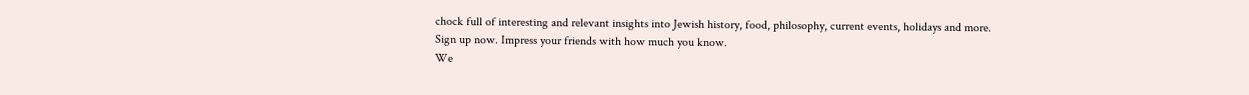chock full of interesting and relevant insights into Jewish history, food, philosophy, current events, holidays and more.
Sign up now. Impress your friends with how much you know.
We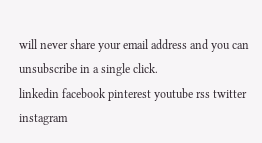will never share your email address and you can unsubscribe in a single click.
linkedin facebook pinterest youtube rss twitter instagram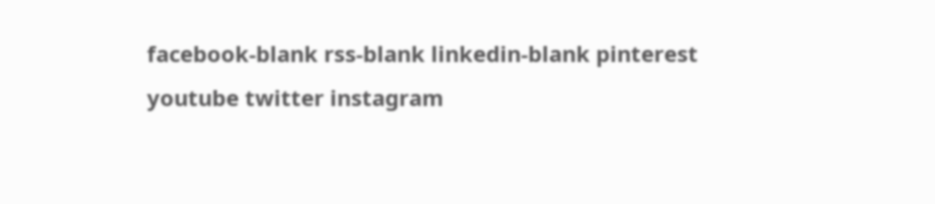facebook-blank rss-blank linkedin-blank pinterest youtube twitter instagram